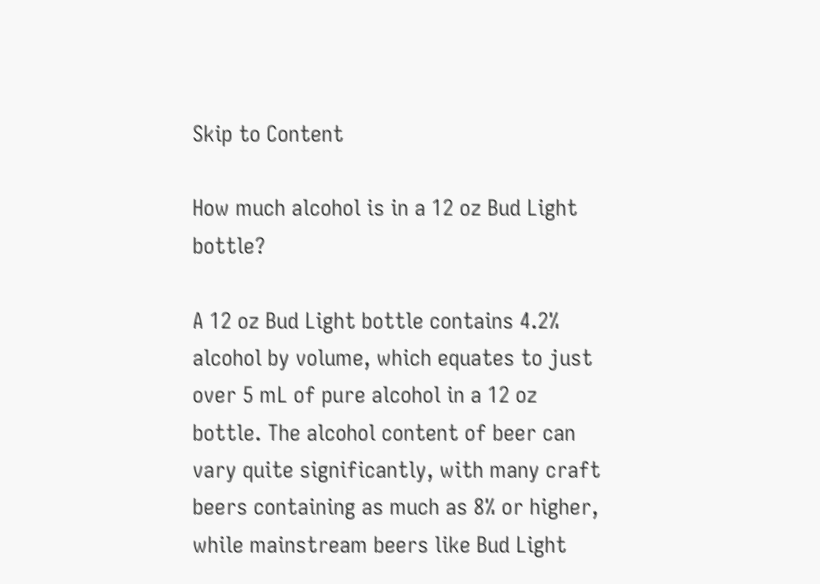Skip to Content

How much alcohol is in a 12 oz Bud Light bottle?

A 12 oz Bud Light bottle contains 4.2% alcohol by volume, which equates to just over 5 mL of pure alcohol in a 12 oz bottle. The alcohol content of beer can vary quite significantly, with many craft beers containing as much as 8% or higher, while mainstream beers like Bud Light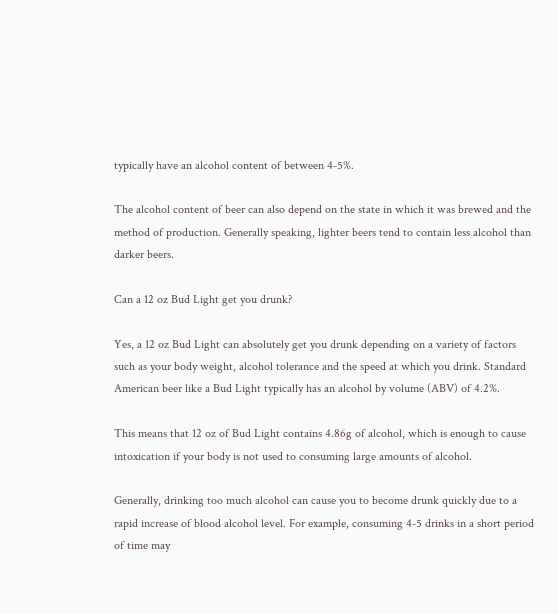typically have an alcohol content of between 4-5%.

The alcohol content of beer can also depend on the state in which it was brewed and the method of production. Generally speaking, lighter beers tend to contain less alcohol than darker beers.

Can a 12 oz Bud Light get you drunk?

Yes, a 12 oz Bud Light can absolutely get you drunk depending on a variety of factors such as your body weight, alcohol tolerance and the speed at which you drink. Standard American beer like a Bud Light typically has an alcohol by volume (ABV) of 4.2%.

This means that 12 oz of Bud Light contains 4.86g of alcohol, which is enough to cause intoxication if your body is not used to consuming large amounts of alcohol.

Generally, drinking too much alcohol can cause you to become drunk quickly due to a rapid increase of blood alcohol level. For example, consuming 4-5 drinks in a short period of time may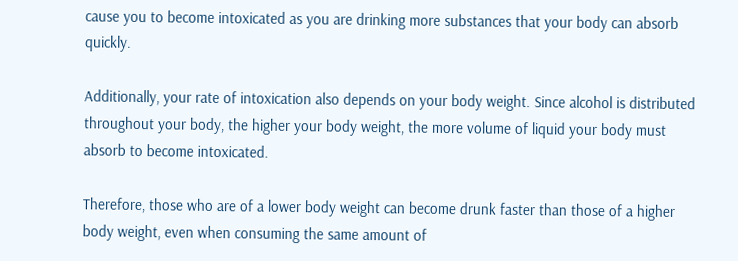cause you to become intoxicated as you are drinking more substances that your body can absorb quickly.

Additionally, your rate of intoxication also depends on your body weight. Since alcohol is distributed throughout your body, the higher your body weight, the more volume of liquid your body must absorb to become intoxicated.

Therefore, those who are of a lower body weight can become drunk faster than those of a higher body weight, even when consuming the same amount of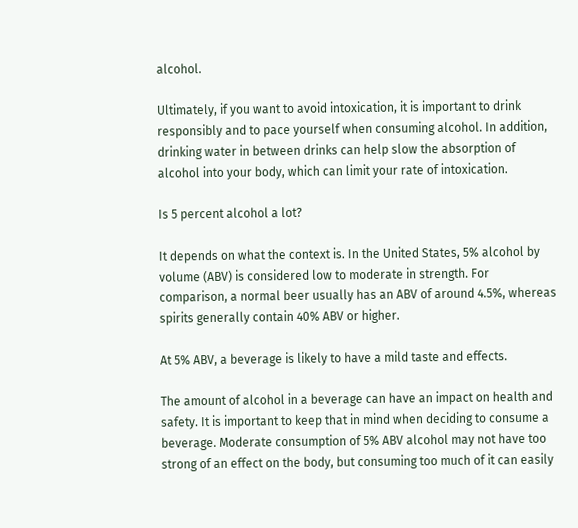alcohol.

Ultimately, if you want to avoid intoxication, it is important to drink responsibly and to pace yourself when consuming alcohol. In addition, drinking water in between drinks can help slow the absorption of alcohol into your body, which can limit your rate of intoxication.

Is 5 percent alcohol a lot?

It depends on what the context is. In the United States, 5% alcohol by volume (ABV) is considered low to moderate in strength. For comparison, a normal beer usually has an ABV of around 4.5%, whereas spirits generally contain 40% ABV or higher.

At 5% ABV, a beverage is likely to have a mild taste and effects.

The amount of alcohol in a beverage can have an impact on health and safety. It is important to keep that in mind when deciding to consume a beverage. Moderate consumption of 5% ABV alcohol may not have too strong of an effect on the body, but consuming too much of it can easily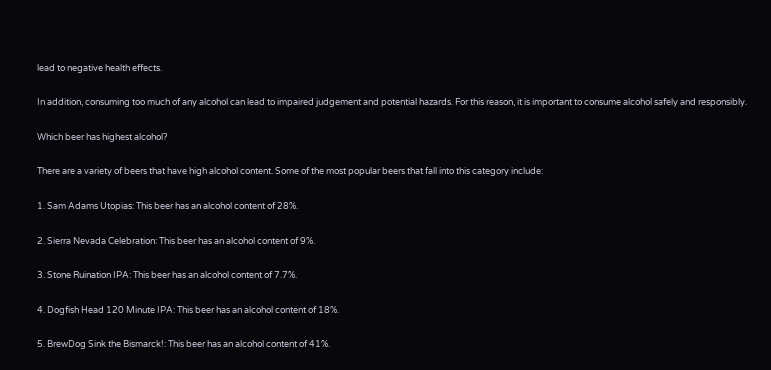lead to negative health effects.

In addition, consuming too much of any alcohol can lead to impaired judgement and potential hazards. For this reason, it is important to consume alcohol safely and responsibly.

Which beer has highest alcohol?

There are a variety of beers that have high alcohol content. Some of the most popular beers that fall into this category include:

1. Sam Adams Utopias: This beer has an alcohol content of 28%.

2. Sierra Nevada Celebration: This beer has an alcohol content of 9%.

3. Stone Ruination IPA: This beer has an alcohol content of 7.7%.

4. Dogfish Head 120 Minute IPA: This beer has an alcohol content of 18%.

5. BrewDog Sink the Bismarck!: This beer has an alcohol content of 41%.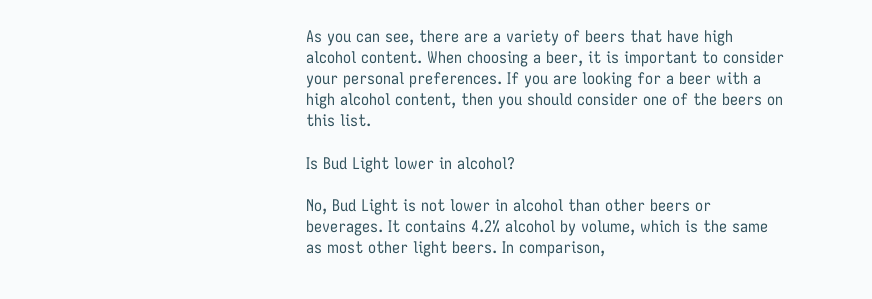As you can see, there are a variety of beers that have high alcohol content. When choosing a beer, it is important to consider your personal preferences. If you are looking for a beer with a high alcohol content, then you should consider one of the beers on this list.

Is Bud Light lower in alcohol?

No, Bud Light is not lower in alcohol than other beers or beverages. It contains 4.2% alcohol by volume, which is the same as most other light beers. In comparison,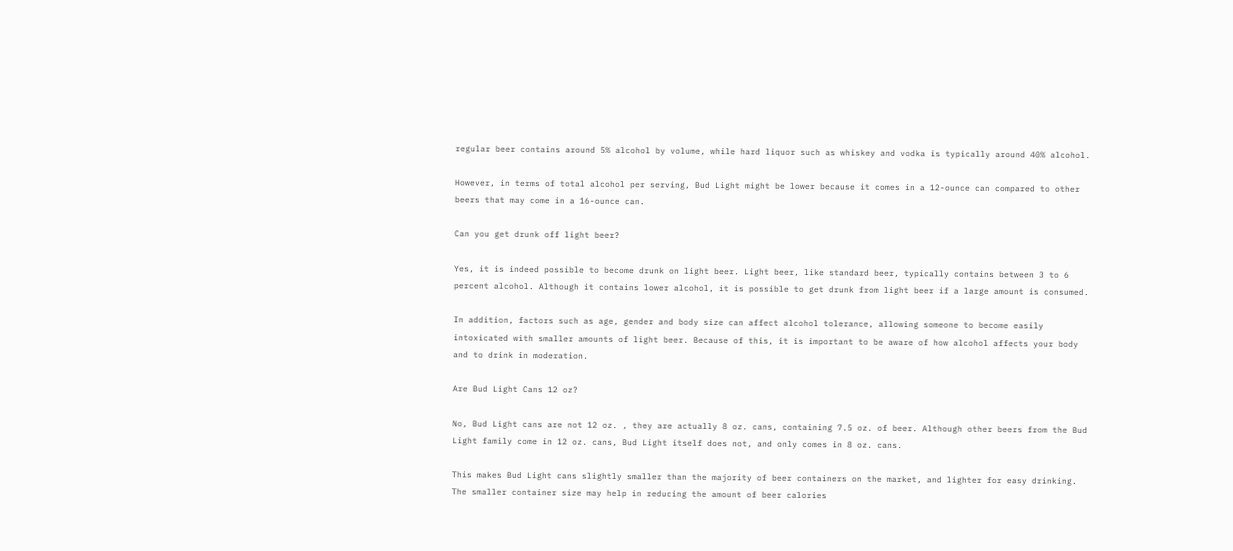regular beer contains around 5% alcohol by volume, while hard liquor such as whiskey and vodka is typically around 40% alcohol.

However, in terms of total alcohol per serving, Bud Light might be lower because it comes in a 12-ounce can compared to other beers that may come in a 16-ounce can.

Can you get drunk off light beer?

Yes, it is indeed possible to become drunk on light beer. Light beer, like standard beer, typically contains between 3 to 6 percent alcohol. Although it contains lower alcohol, it is possible to get drunk from light beer if a large amount is consumed.

In addition, factors such as age, gender and body size can affect alcohol tolerance, allowing someone to become easily intoxicated with smaller amounts of light beer. Because of this, it is important to be aware of how alcohol affects your body and to drink in moderation.

Are Bud Light Cans 12 oz?

No, Bud Light cans are not 12 oz. , they are actually 8 oz. cans, containing 7.5 oz. of beer. Although other beers from the Bud Light family come in 12 oz. cans, Bud Light itself does not, and only comes in 8 oz. cans.

This makes Bud Light cans slightly smaller than the majority of beer containers on the market, and lighter for easy drinking. The smaller container size may help in reducing the amount of beer calories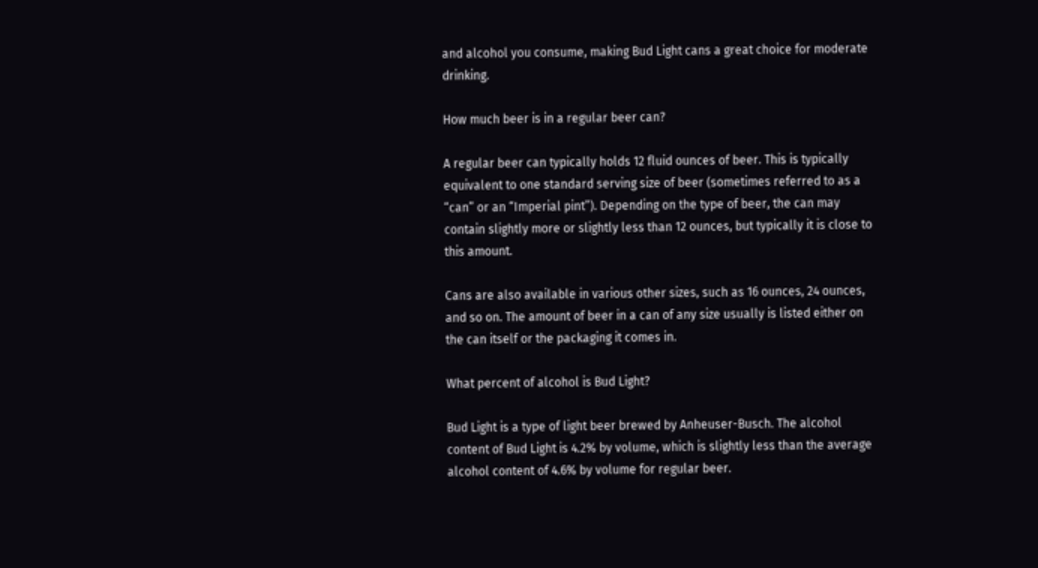and alcohol you consume, making Bud Light cans a great choice for moderate drinking.

How much beer is in a regular beer can?

A regular beer can typically holds 12 fluid ounces of beer. This is typically equivalent to one standard serving size of beer (sometimes referred to as a “can” or an “Imperial pint”). Depending on the type of beer, the can may contain slightly more or slightly less than 12 ounces, but typically it is close to this amount.

Cans are also available in various other sizes, such as 16 ounces, 24 ounces, and so on. The amount of beer in a can of any size usually is listed either on the can itself or the packaging it comes in.

What percent of alcohol is Bud Light?

Bud Light is a type of light beer brewed by Anheuser-Busch. The alcohol content of Bud Light is 4.2% by volume, which is slightly less than the average alcohol content of 4.6% by volume for regular beer.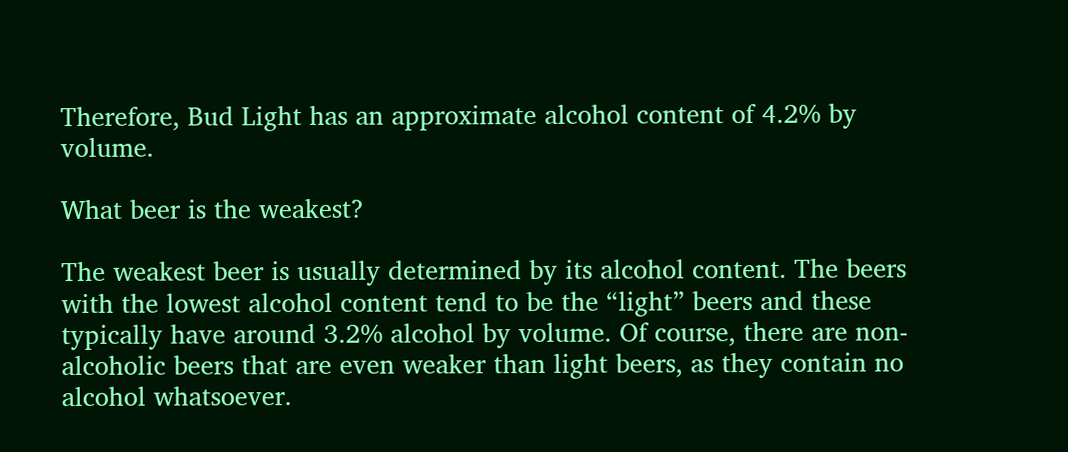Therefore, Bud Light has an approximate alcohol content of 4.2% by volume.

What beer is the weakest?

The weakest beer is usually determined by its alcohol content. The beers with the lowest alcohol content tend to be the “light” beers and these typically have around 3.2% alcohol by volume. Of course, there are non-alcoholic beers that are even weaker than light beers, as they contain no alcohol whatsoever.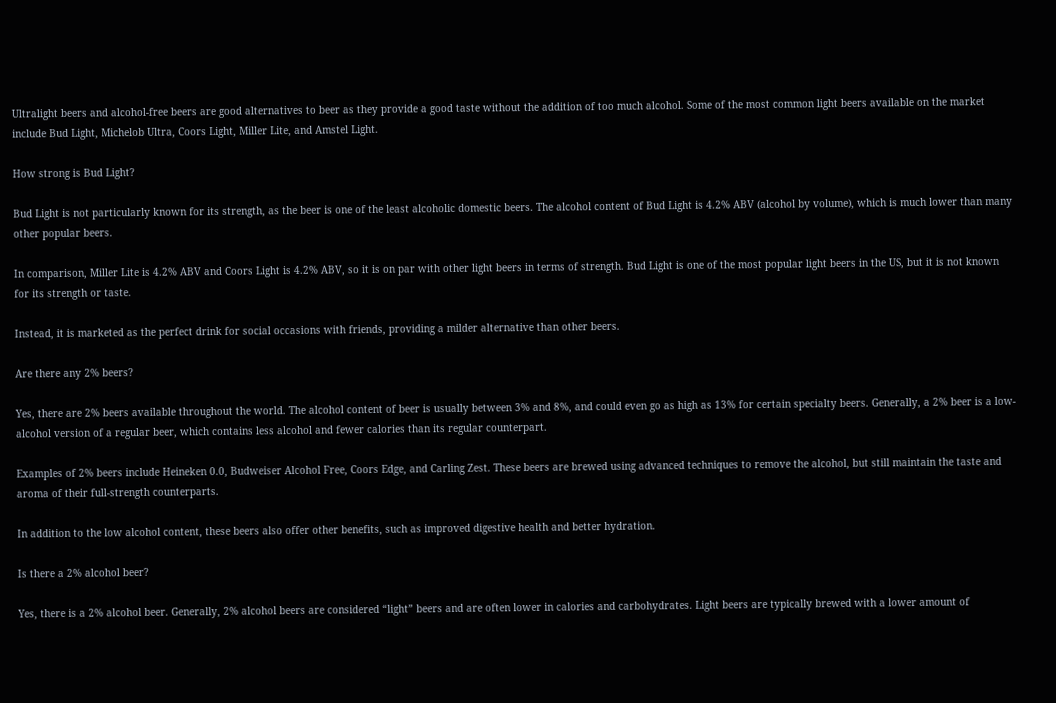Ultralight beers and alcohol-free beers are good alternatives to beer as they provide a good taste without the addition of too much alcohol. Some of the most common light beers available on the market include Bud Light, Michelob Ultra, Coors Light, Miller Lite, and Amstel Light.

How strong is Bud Light?

Bud Light is not particularly known for its strength, as the beer is one of the least alcoholic domestic beers. The alcohol content of Bud Light is 4.2% ABV (alcohol by volume), which is much lower than many other popular beers.

In comparison, Miller Lite is 4.2% ABV and Coors Light is 4.2% ABV, so it is on par with other light beers in terms of strength. Bud Light is one of the most popular light beers in the US, but it is not known for its strength or taste.

Instead, it is marketed as the perfect drink for social occasions with friends, providing a milder alternative than other beers.

Are there any 2% beers?

Yes, there are 2% beers available throughout the world. The alcohol content of beer is usually between 3% and 8%, and could even go as high as 13% for certain specialty beers. Generally, a 2% beer is a low-alcohol version of a regular beer, which contains less alcohol and fewer calories than its regular counterpart.

Examples of 2% beers include Heineken 0.0, Budweiser Alcohol Free, Coors Edge, and Carling Zest. These beers are brewed using advanced techniques to remove the alcohol, but still maintain the taste and aroma of their full-strength counterparts.

In addition to the low alcohol content, these beers also offer other benefits, such as improved digestive health and better hydration.

Is there a 2% alcohol beer?

Yes, there is a 2% alcohol beer. Generally, 2% alcohol beers are considered “light” beers and are often lower in calories and carbohydrates. Light beers are typically brewed with a lower amount of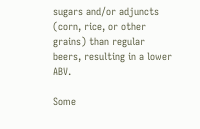sugars and/or adjuncts (corn, rice, or other grains) than regular beers, resulting in a lower ABV.

Some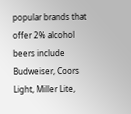popular brands that offer 2% alcohol beers include Budweiser, Coors Light, Miller Lite,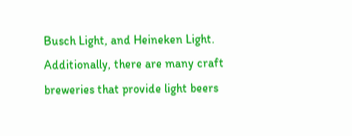Busch Light, and Heineken Light. Additionally, there are many craft breweries that provide light beers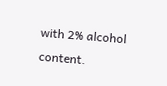with 2% alcohol content.